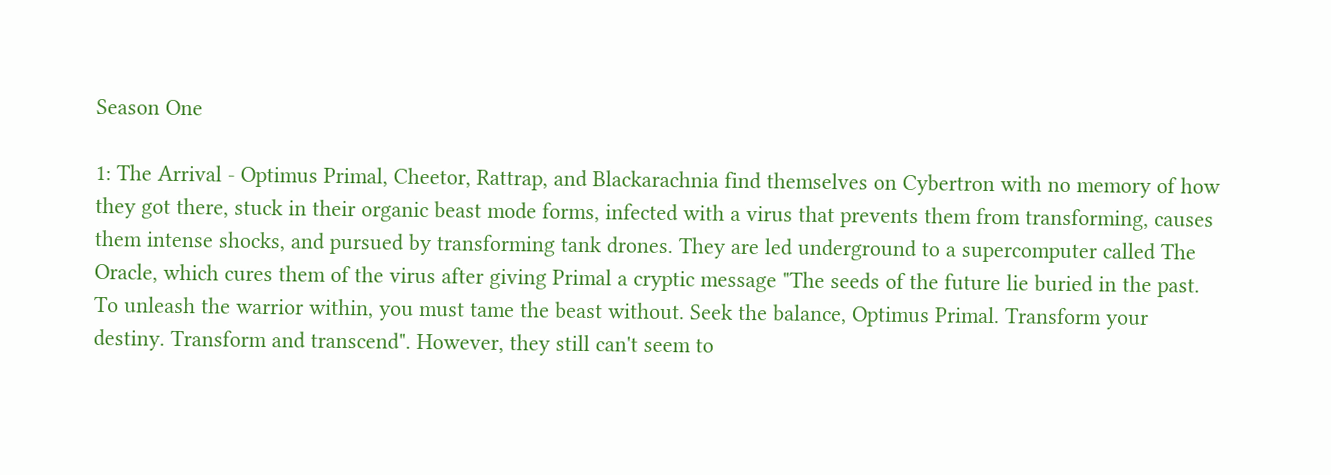Season One

1: The Arrival - Optimus Primal, Cheetor, Rattrap, and Blackarachnia find themselves on Cybertron with no memory of how they got there, stuck in their organic beast mode forms, infected with a virus that prevents them from transforming, causes them intense shocks, and pursued by transforming tank drones. They are led underground to a supercomputer called The Oracle, which cures them of the virus after giving Primal a cryptic message "The seeds of the future lie buried in the past. To unleash the warrior within, you must tame the beast without. Seek the balance, Optimus Primal. Transform your destiny. Transform and transcend". However, they still can't seem to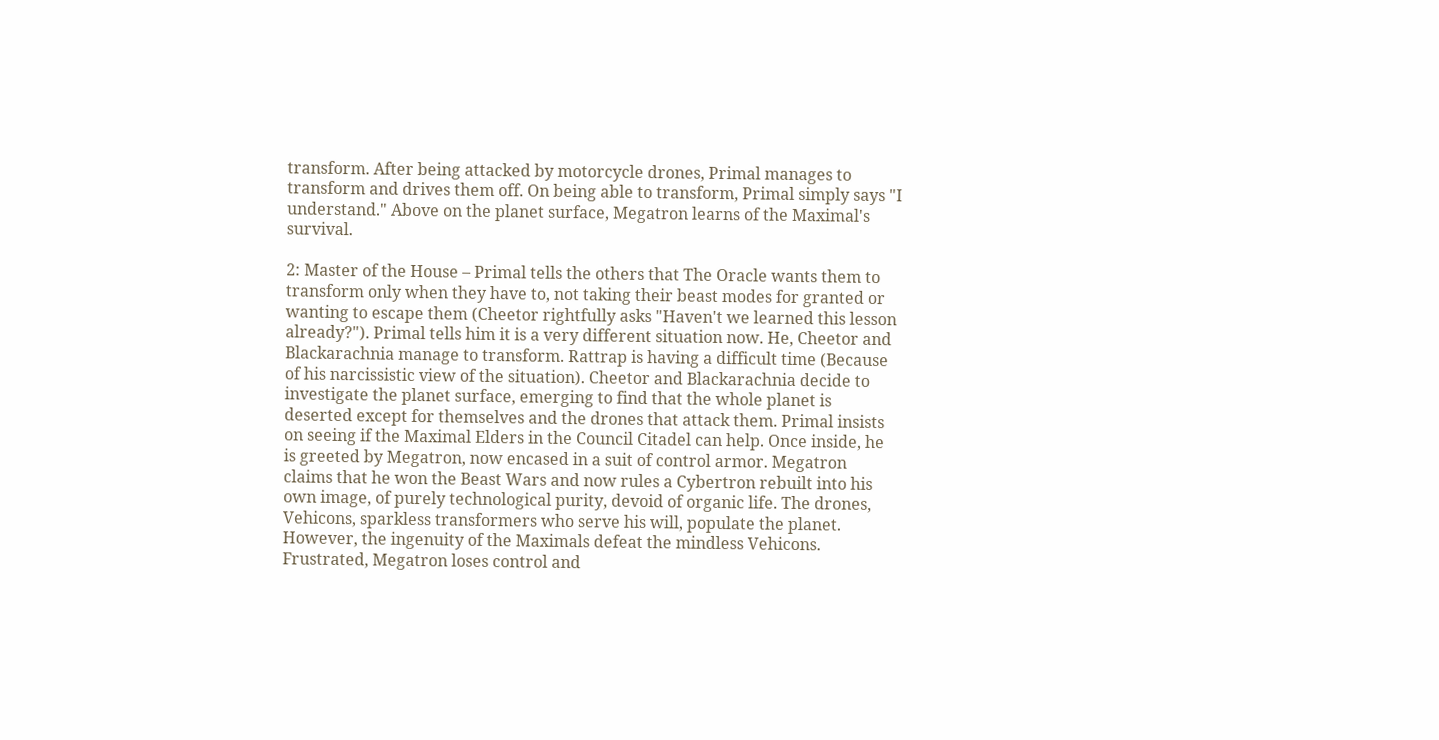transform. After being attacked by motorcycle drones, Primal manages to transform and drives them off. On being able to transform, Primal simply says "I understand." Above on the planet surface, Megatron learns of the Maximal's survival.

2: Master of the House – Primal tells the others that The Oracle wants them to transform only when they have to, not taking their beast modes for granted or wanting to escape them (Cheetor rightfully asks "Haven't we learned this lesson already?"). Primal tells him it is a very different situation now. He, Cheetor and Blackarachnia manage to transform. Rattrap is having a difficult time (Because of his narcissistic view of the situation). Cheetor and Blackarachnia decide to investigate the planet surface, emerging to find that the whole planet is deserted except for themselves and the drones that attack them. Primal insists on seeing if the Maximal Elders in the Council Citadel can help. Once inside, he is greeted by Megatron, now encased in a suit of control armor. Megatron claims that he won the Beast Wars and now rules a Cybertron rebuilt into his own image, of purely technological purity, devoid of organic life. The drones, Vehicons, sparkless transformers who serve his will, populate the planet. However, the ingenuity of the Maximals defeat the mindless Vehicons. Frustrated, Megatron loses control and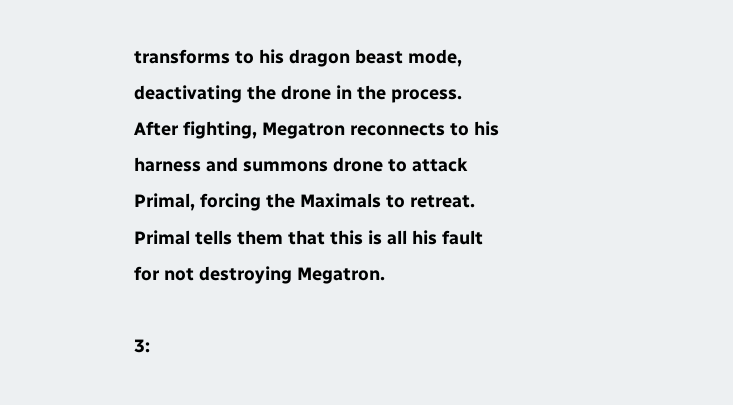transforms to his dragon beast mode, deactivating the drone in the process. After fighting, Megatron reconnects to his harness and summons drone to attack Primal, forcing the Maximals to retreat. Primal tells them that this is all his fault for not destroying Megatron.

3: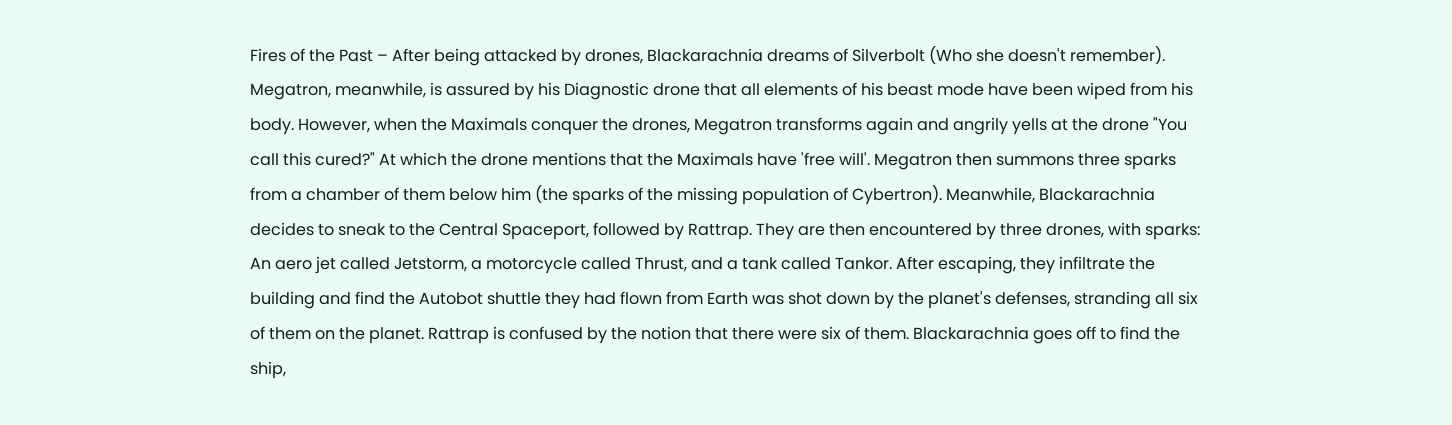Fires of the Past – After being attacked by drones, Blackarachnia dreams of Silverbolt (Who she doesn't remember). Megatron, meanwhile, is assured by his Diagnostic drone that all elements of his beast mode have been wiped from his body. However, when the Maximals conquer the drones, Megatron transforms again and angrily yells at the drone "You call this cured?" At which the drone mentions that the Maximals have 'free will'. Megatron then summons three sparks from a chamber of them below him (the sparks of the missing population of Cybertron). Meanwhile, Blackarachnia decides to sneak to the Central Spaceport, followed by Rattrap. They are then encountered by three drones, with sparks: An aero jet called Jetstorm, a motorcycle called Thrust, and a tank called Tankor. After escaping, they infiltrate the building and find the Autobot shuttle they had flown from Earth was shot down by the planet's defenses, stranding all six of them on the planet. Rattrap is confused by the notion that there were six of them. Blackarachnia goes off to find the ship,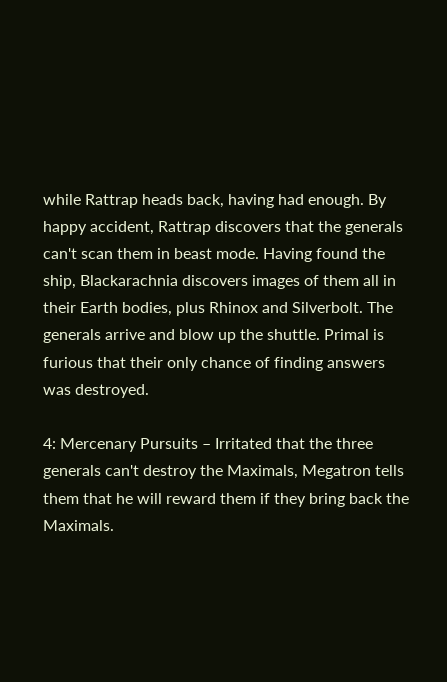while Rattrap heads back, having had enough. By happy accident, Rattrap discovers that the generals can't scan them in beast mode. Having found the ship, Blackarachnia discovers images of them all in their Earth bodies, plus Rhinox and Silverbolt. The generals arrive and blow up the shuttle. Primal is furious that their only chance of finding answers was destroyed.

4: Mercenary Pursuits – Irritated that the three generals can't destroy the Maximals, Megatron tells them that he will reward them if they bring back the Maximals.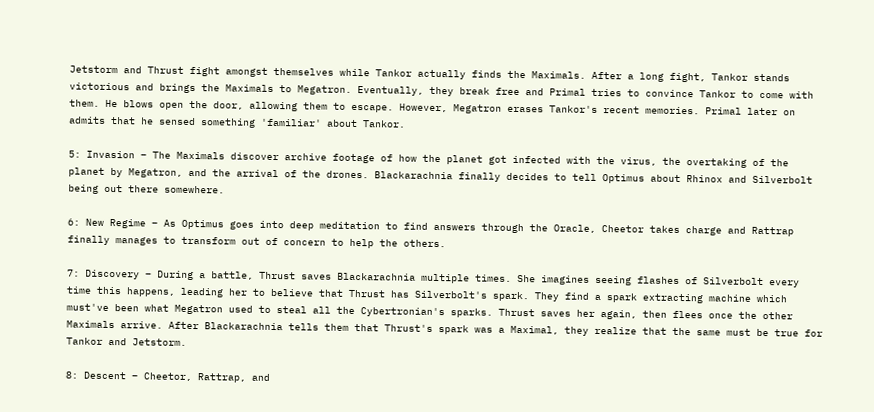Jetstorm and Thrust fight amongst themselves while Tankor actually finds the Maximals. After a long fight, Tankor stands victorious and brings the Maximals to Megatron. Eventually, they break free and Primal tries to convince Tankor to come with them. He blows open the door, allowing them to escape. However, Megatron erases Tankor's recent memories. Primal later on admits that he sensed something 'familiar' about Tankor.

5: Invasion – The Maximals discover archive footage of how the planet got infected with the virus, the overtaking of the planet by Megatron, and the arrival of the drones. Blackarachnia finally decides to tell Optimus about Rhinox and Silverbolt being out there somewhere.

6: New Regime – As Optimus goes into deep meditation to find answers through the Oracle, Cheetor takes charge and Rattrap finally manages to transform out of concern to help the others.

7: Discovery – During a battle, Thrust saves Blackarachnia multiple times. She imagines seeing flashes of Silverbolt every time this happens, leading her to believe that Thrust has Silverbolt's spark. They find a spark extracting machine which must've been what Megatron used to steal all the Cybertronian's sparks. Thrust saves her again, then flees once the other Maximals arrive. After Blackarachnia tells them that Thrust's spark was a Maximal, they realize that the same must be true for Tankor and Jetstorm.

8: Descent – Cheetor, Rattrap, and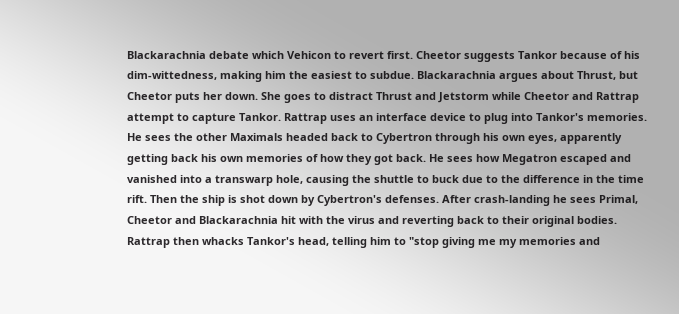Blackarachnia debate which Vehicon to revert first. Cheetor suggests Tankor because of his dim-wittedness, making him the easiest to subdue. Blackarachnia argues about Thrust, but Cheetor puts her down. She goes to distract Thrust and Jetstorm while Cheetor and Rattrap attempt to capture Tankor. Rattrap uses an interface device to plug into Tankor's memories. He sees the other Maximals headed back to Cybertron through his own eyes, apparently getting back his own memories of how they got back. He sees how Megatron escaped and vanished into a transwarp hole, causing the shuttle to buck due to the difference in the time rift. Then the ship is shot down by Cybertron's defenses. After crash-landing he sees Primal, Cheetor and Blackarachnia hit with the virus and reverting back to their original bodies. Rattrap then whacks Tankor's head, telling him to "stop giving me my memories and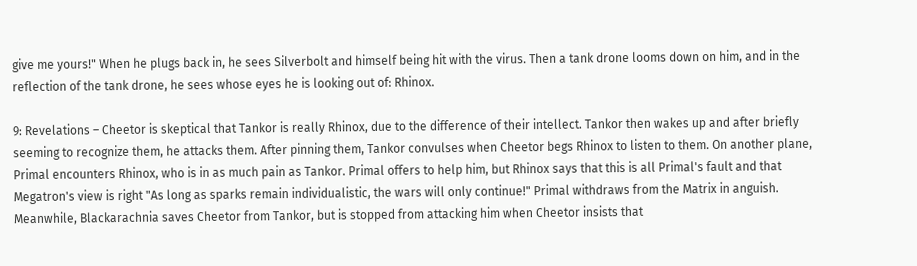give me yours!" When he plugs back in, he sees Silverbolt and himself being hit with the virus. Then a tank drone looms down on him, and in the reflection of the tank drone, he sees whose eyes he is looking out of: Rhinox.

9: Revelations – Cheetor is skeptical that Tankor is really Rhinox, due to the difference of their intellect. Tankor then wakes up and after briefly seeming to recognize them, he attacks them. After pinning them, Tankor convulses when Cheetor begs Rhinox to listen to them. On another plane, Primal encounters Rhinox, who is in as much pain as Tankor. Primal offers to help him, but Rhinox says that this is all Primal's fault and that Megatron's view is right "As long as sparks remain individualistic, the wars will only continue!" Primal withdraws from the Matrix in anguish. Meanwhile, Blackarachnia saves Cheetor from Tankor, but is stopped from attacking him when Cheetor insists that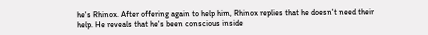he's Rhinox. After offering again to help him, Rhinox replies that he doesn't need their help. He reveals that he's been conscious inside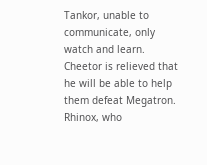Tankor, unable to communicate, only watch and learn. Cheetor is relieved that he will be able to help them defeat Megatron. Rhinox, who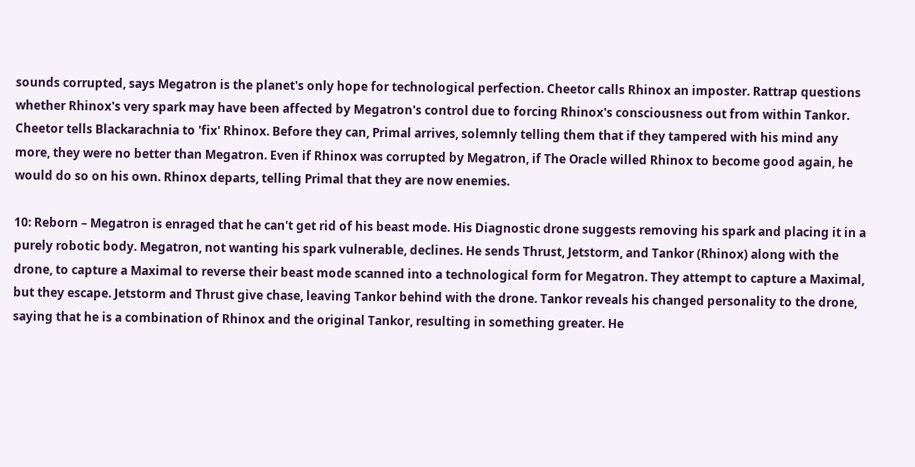sounds corrupted, says Megatron is the planet's only hope for technological perfection. Cheetor calls Rhinox an imposter. Rattrap questions whether Rhinox's very spark may have been affected by Megatron's control due to forcing Rhinox's consciousness out from within Tankor. Cheetor tells Blackarachnia to 'fix' Rhinox. Before they can, Primal arrives, solemnly telling them that if they tampered with his mind any more, they were no better than Megatron. Even if Rhinox was corrupted by Megatron, if The Oracle willed Rhinox to become good again, he would do so on his own. Rhinox departs, telling Primal that they are now enemies.

10: Reborn – Megatron is enraged that he can't get rid of his beast mode. His Diagnostic drone suggests removing his spark and placing it in a purely robotic body. Megatron, not wanting his spark vulnerable, declines. He sends Thrust, Jetstorm, and Tankor (Rhinox) along with the drone, to capture a Maximal to reverse their beast mode scanned into a technological form for Megatron. They attempt to capture a Maximal, but they escape. Jetstorm and Thrust give chase, leaving Tankor behind with the drone. Tankor reveals his changed personality to the drone, saying that he is a combination of Rhinox and the original Tankor, resulting in something greater. He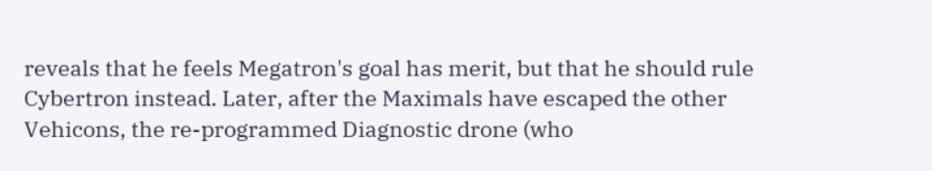reveals that he feels Megatron's goal has merit, but that he should rule Cybertron instead. Later, after the Maximals have escaped the other Vehicons, the re-programmed Diagnostic drone (who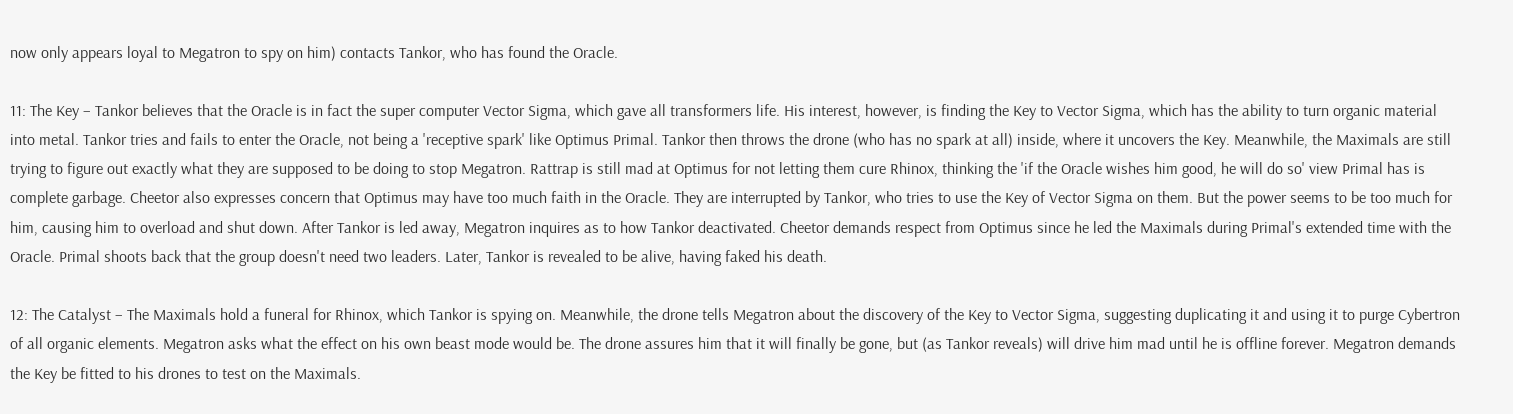now only appears loyal to Megatron to spy on him) contacts Tankor, who has found the Oracle.

11: The Key – Tankor believes that the Oracle is in fact the super computer Vector Sigma, which gave all transformers life. His interest, however, is finding the Key to Vector Sigma, which has the ability to turn organic material into metal. Tankor tries and fails to enter the Oracle, not being a 'receptive spark' like Optimus Primal. Tankor then throws the drone (who has no spark at all) inside, where it uncovers the Key. Meanwhile, the Maximals are still trying to figure out exactly what they are supposed to be doing to stop Megatron. Rattrap is still mad at Optimus for not letting them cure Rhinox, thinking the 'if the Oracle wishes him good, he will do so' view Primal has is complete garbage. Cheetor also expresses concern that Optimus may have too much faith in the Oracle. They are interrupted by Tankor, who tries to use the Key of Vector Sigma on them. But the power seems to be too much for him, causing him to overload and shut down. After Tankor is led away, Megatron inquires as to how Tankor deactivated. Cheetor demands respect from Optimus since he led the Maximals during Primal's extended time with the Oracle. Primal shoots back that the group doesn't need two leaders. Later, Tankor is revealed to be alive, having faked his death.

12: The Catalyst – The Maximals hold a funeral for Rhinox, which Tankor is spying on. Meanwhile, the drone tells Megatron about the discovery of the Key to Vector Sigma, suggesting duplicating it and using it to purge Cybertron of all organic elements. Megatron asks what the effect on his own beast mode would be. The drone assures him that it will finally be gone, but (as Tankor reveals) will drive him mad until he is offline forever. Megatron demands the Key be fitted to his drones to test on the Maximals.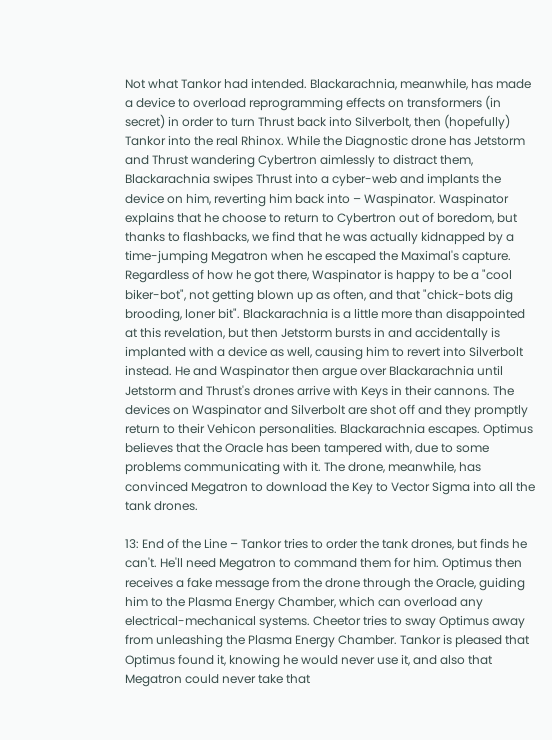Not what Tankor had intended. Blackarachnia, meanwhile, has made a device to overload reprogramming effects on transformers (in secret) in order to turn Thrust back into Silverbolt, then (hopefully) Tankor into the real Rhinox. While the Diagnostic drone has Jetstorm and Thrust wandering Cybertron aimlessly to distract them, Blackarachnia swipes Thrust into a cyber-web and implants the device on him, reverting him back into – Waspinator. Waspinator explains that he choose to return to Cybertron out of boredom, but thanks to flashbacks, we find that he was actually kidnapped by a time-jumping Megatron when he escaped the Maximal's capture. Regardless of how he got there, Waspinator is happy to be a "cool biker-bot", not getting blown up as often, and that "chick-bots dig brooding, loner bit". Blackarachnia is a little more than disappointed at this revelation, but then Jetstorm bursts in and accidentally is implanted with a device as well, causing him to revert into Silverbolt instead. He and Waspinator then argue over Blackarachnia until Jetstorm and Thrust's drones arrive with Keys in their cannons. The devices on Waspinator and Silverbolt are shot off and they promptly return to their Vehicon personalities. Blackarachnia escapes. Optimus believes that the Oracle has been tampered with, due to some problems communicating with it. The drone, meanwhile, has convinced Megatron to download the Key to Vector Sigma into all the tank drones.

13: End of the Line – Tankor tries to order the tank drones, but finds he can't. He'll need Megatron to command them for him. Optimus then receives a fake message from the drone through the Oracle, guiding him to the Plasma Energy Chamber, which can overload any electrical-mechanical systems. Cheetor tries to sway Optimus away from unleashing the Plasma Energy Chamber. Tankor is pleased that Optimus found it, knowing he would never use it, and also that Megatron could never take that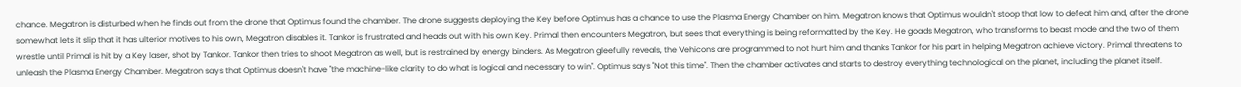chance. Megatron is disturbed when he finds out from the drone that Optimus found the chamber. The drone suggests deploying the Key before Optimus has a chance to use the Plasma Energy Chamber on him. Megatron knows that Optimus wouldn't stoop that low to defeat him and, after the drone somewhat lets it slip that it has ulterior motives to his own, Megatron disables it. Tankor is frustrated and heads out with his own Key. Primal then encounters Megatron, but sees that everything is being reformatted by the Key. He goads Megatron, who transforms to beast mode and the two of them wrestle until Primal is hit by a Key laser, shot by Tankor. Tankor then tries to shoot Megatron as well, but is restrained by energy binders. As Megatron gleefully reveals, the Vehicons are programmed to not hurt him and thanks Tankor for his part in helping Megatron achieve victory. Primal threatens to unleash the Plasma Energy Chamber. Megatron says that Optimus doesn't have "the machine-like clarity to do what is logical and necessary to win". Optimus says "Not this time". Then the chamber activates and starts to destroy everything technological on the planet, including the planet itself.